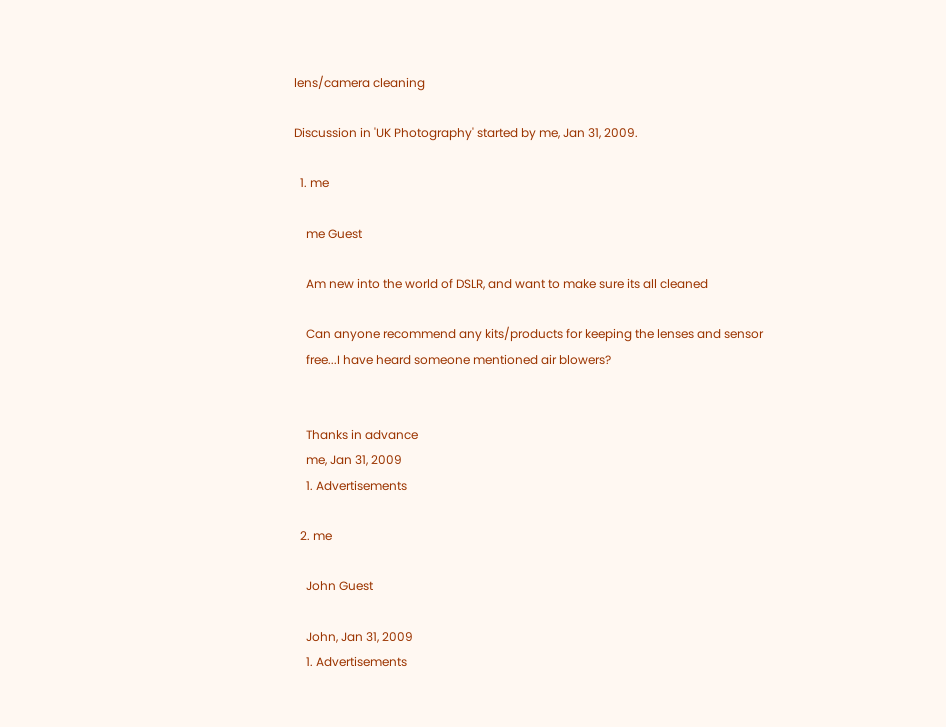lens/camera cleaning

Discussion in 'UK Photography' started by me, Jan 31, 2009.

  1. me

    me Guest

    Am new into the world of DSLR, and want to make sure its all cleaned

    Can anyone recommend any kits/products for keeping the lenses and sensor
    free...I have heard someone mentioned air blowers?


    Thanks in advance
    me, Jan 31, 2009
    1. Advertisements

  2. me

    John Guest

    John, Jan 31, 2009
    1. Advertisements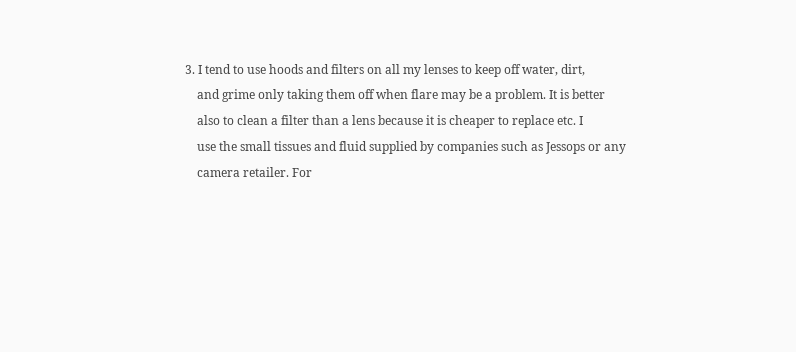3. I tend to use hoods and filters on all my lenses to keep off water, dirt,
    and grime only taking them off when flare may be a problem. It is better
    also to clean a filter than a lens because it is cheaper to replace etc. I
    use the small tissues and fluid supplied by companies such as Jessops or any
    camera retailer. For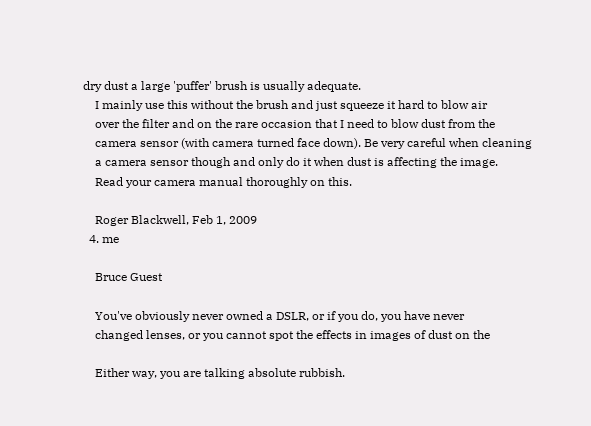dry dust a large 'puffer' brush is usually adequate.
    I mainly use this without the brush and just squeeze it hard to blow air
    over the filter and on the rare occasion that I need to blow dust from the
    camera sensor (with camera turned face down). Be very careful when cleaning
    a camera sensor though and only do it when dust is affecting the image.
    Read your camera manual thoroughly on this.

    Roger Blackwell, Feb 1, 2009
  4. me

    Bruce Guest

    You've obviously never owned a DSLR, or if you do, you have never
    changed lenses, or you cannot spot the effects in images of dust on the

    Either way, you are talking absolute rubbish.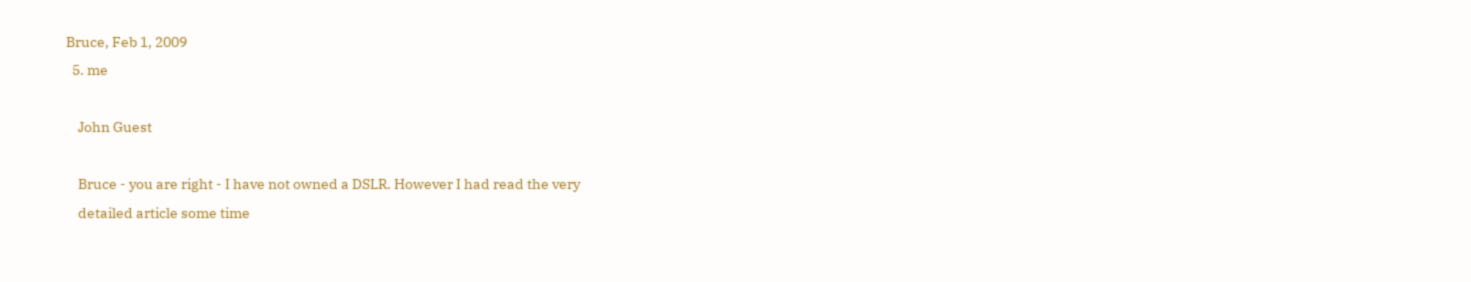Bruce, Feb 1, 2009
  5. me

    John Guest

    Bruce - you are right - I have not owned a DSLR. However I had read the very
    detailed article some time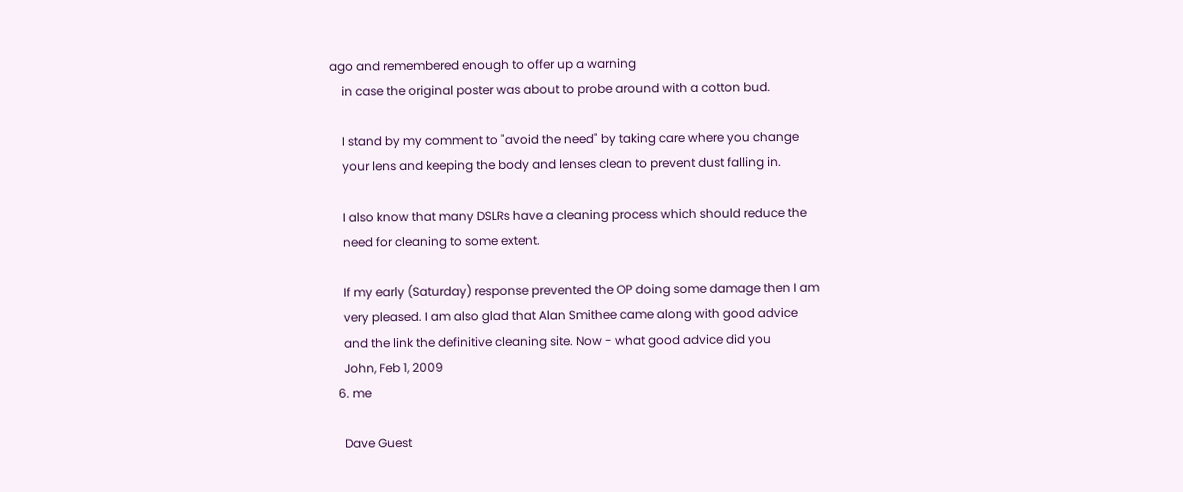ago and remembered enough to offer up a warning
    in case the original poster was about to probe around with a cotton bud.

    I stand by my comment to "avoid the need" by taking care where you change
    your lens and keeping the body and lenses clean to prevent dust falling in.

    I also know that many DSLRs have a cleaning process which should reduce the
    need for cleaning to some extent.

    If my early (Saturday) response prevented the OP doing some damage then I am
    very pleased. I am also glad that Alan Smithee came along with good advice
    and the link the definitive cleaning site. Now - what good advice did you
    John, Feb 1, 2009
  6. me

    Dave Guest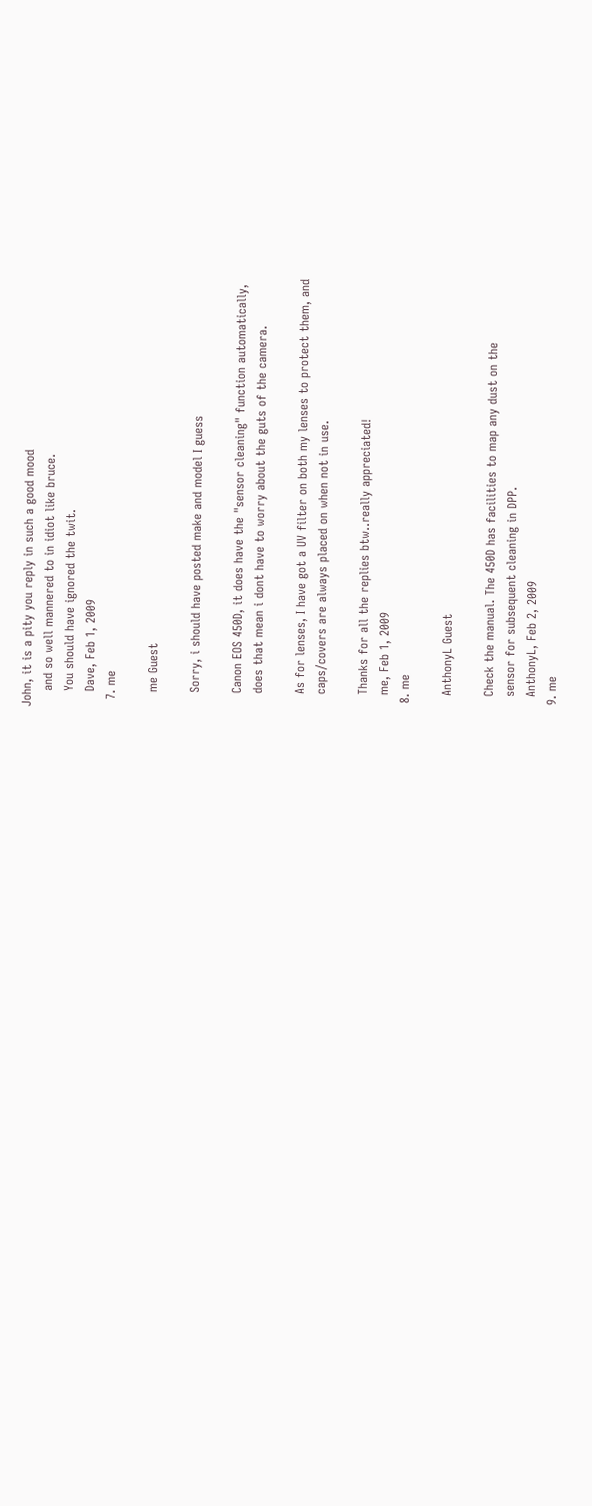John, it is a pity you reply in such a good mood
    and so well mannered to in idiot like bruce.
    You should have ignored the twit.
    Dave, Feb 1, 2009
  7. me

    me Guest

    Sorry, i should have posted make and model I guess

    Canon EOS 450D, it does have the "sensor cleaning" function automatically,
    does that mean i dont have to worry about the guts of the camera.

    As for lenses, I have got a UV filter on both my lenses to protect them, and
    caps/covers are always placed on when not in use.

    Thanks for all the replies btw..really appreciated!
    me, Feb 1, 2009
  8. me

    AnthonyL Guest

    Check the manual. The 450D has facilities to map any dust on the
    sensor for subsequent cleaning in DPP.
    AnthonyL, Feb 2, 2009
  9. me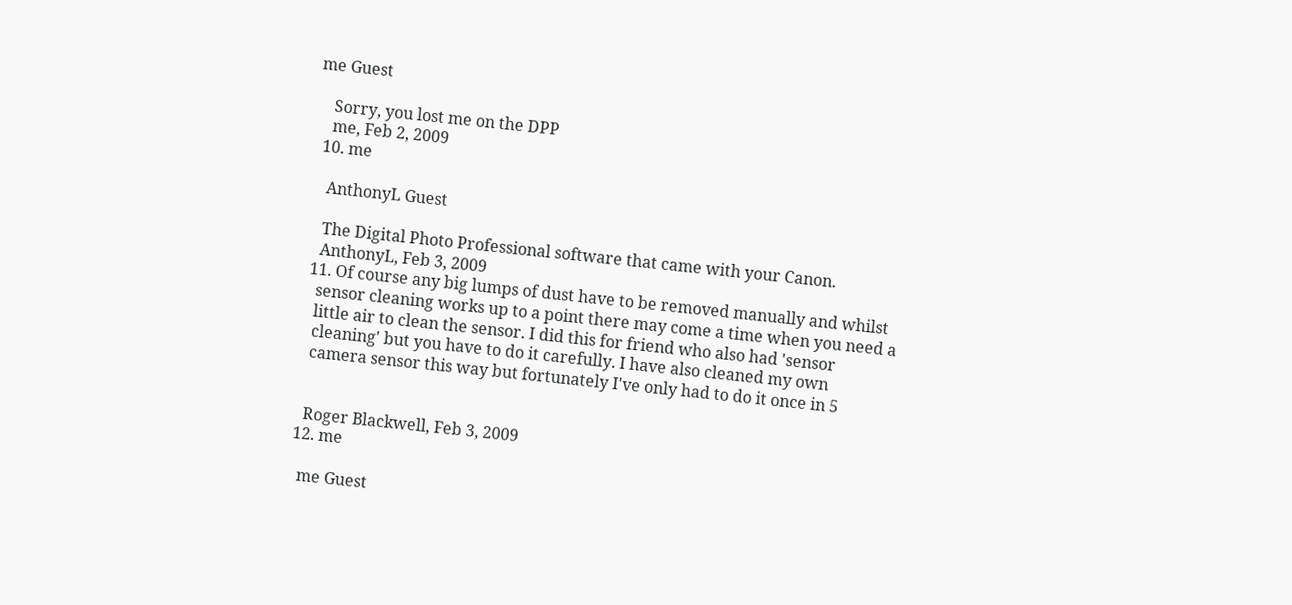me Guest

    Sorry, you lost me on the DPP
    me, Feb 2, 2009
  10. me

    AnthonyL Guest

    The Digital Photo Professional software that came with your Canon.
    AnthonyL, Feb 3, 2009
  11. Of course any big lumps of dust have to be removed manually and whilst
    sensor cleaning works up to a point there may come a time when you need a
    little air to clean the sensor. I did this for friend who also had 'sensor
    cleaning' but you have to do it carefully. I have also cleaned my own
    camera sensor this way but fortunately I've only had to do it once in 5


    Roger Blackwell, Feb 3, 2009
  12. me

    me Guest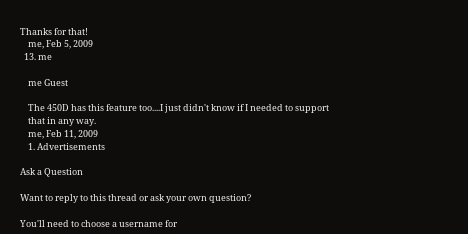Thanks for that!
    me, Feb 5, 2009
  13. me

    me Guest

    The 450D has this feature too....I just didn't know if I needed to support
    that in any way.
    me, Feb 11, 2009
    1. Advertisements

Ask a Question

Want to reply to this thread or ask your own question?

You'll need to choose a username for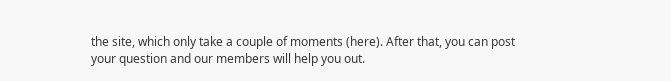the site, which only take a couple of moments (here). After that, you can post your question and our members will help you out.